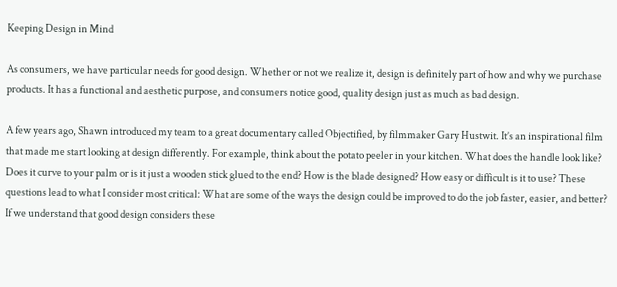Keeping Design in Mind

As consumers, we have particular needs for good design. Whether or not we realize it, design is definitely part of how and why we purchase products. It has a functional and aesthetic purpose, and consumers notice good, quality design just as much as bad design.

A few years ago, Shawn introduced my team to a great documentary called Objectified, by filmmaker Gary Hustwit. It’s an inspirational film that made me start looking at design differently. For example, think about the potato peeler in your kitchen. What does the handle look like? Does it curve to your palm or is it just a wooden stick glued to the end? How is the blade designed? How easy or difficult is it to use? These questions lead to what I consider most critical: What are some of the ways the design could be improved to do the job faster, easier, and better? If we understand that good design considers these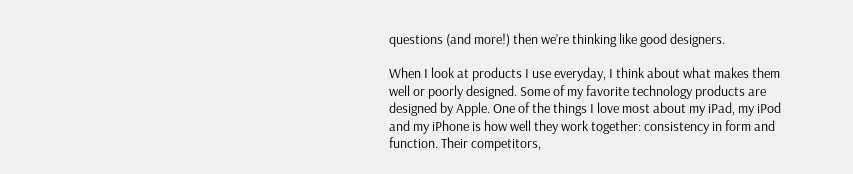questions (and more!) then we’re thinking like good designers.

When I look at products I use everyday, I think about what makes them well or poorly designed. Some of my favorite technology products are designed by Apple. One of the things I love most about my iPad, my iPod and my iPhone is how well they work together: consistency in form and function. Their competitors,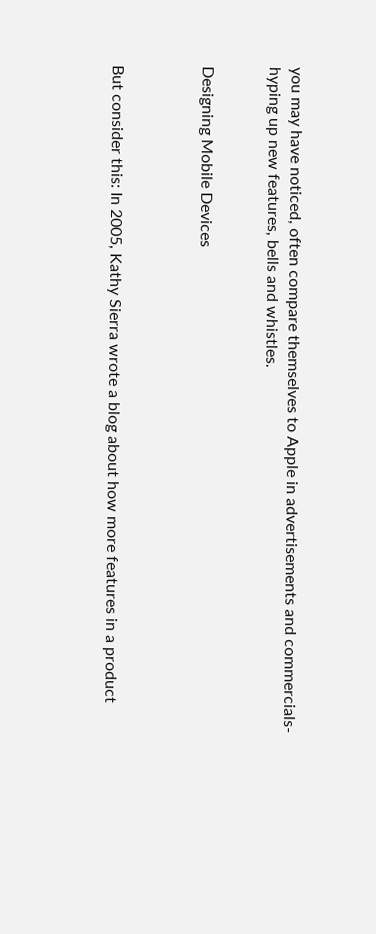you may have noticed, often compare themselves to Apple in advertisements and commercials- hyping up new features, bells and whistles.


Designing Mobile Devices



But consider this: In 2005, Kathy Sierra wrote a blog about how more features in a product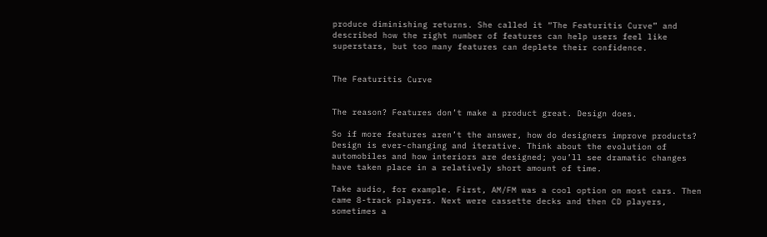produce diminishing returns. She called it “The Featuritis Curve” and described how the right number of features can help users feel like superstars, but too many features can deplete their confidence.


The Featuritis Curve


The reason? Features don’t make a product great. Design does.

So if more features aren’t the answer, how do designers improve products? Design is ever-changing and iterative. Think about the evolution of automobiles and how interiors are designed; you’ll see dramatic changes have taken place in a relatively short amount of time.

Take audio, for example. First, AM/FM was a cool option on most cars. Then came 8-track players. Next were cassette decks and then CD players, sometimes a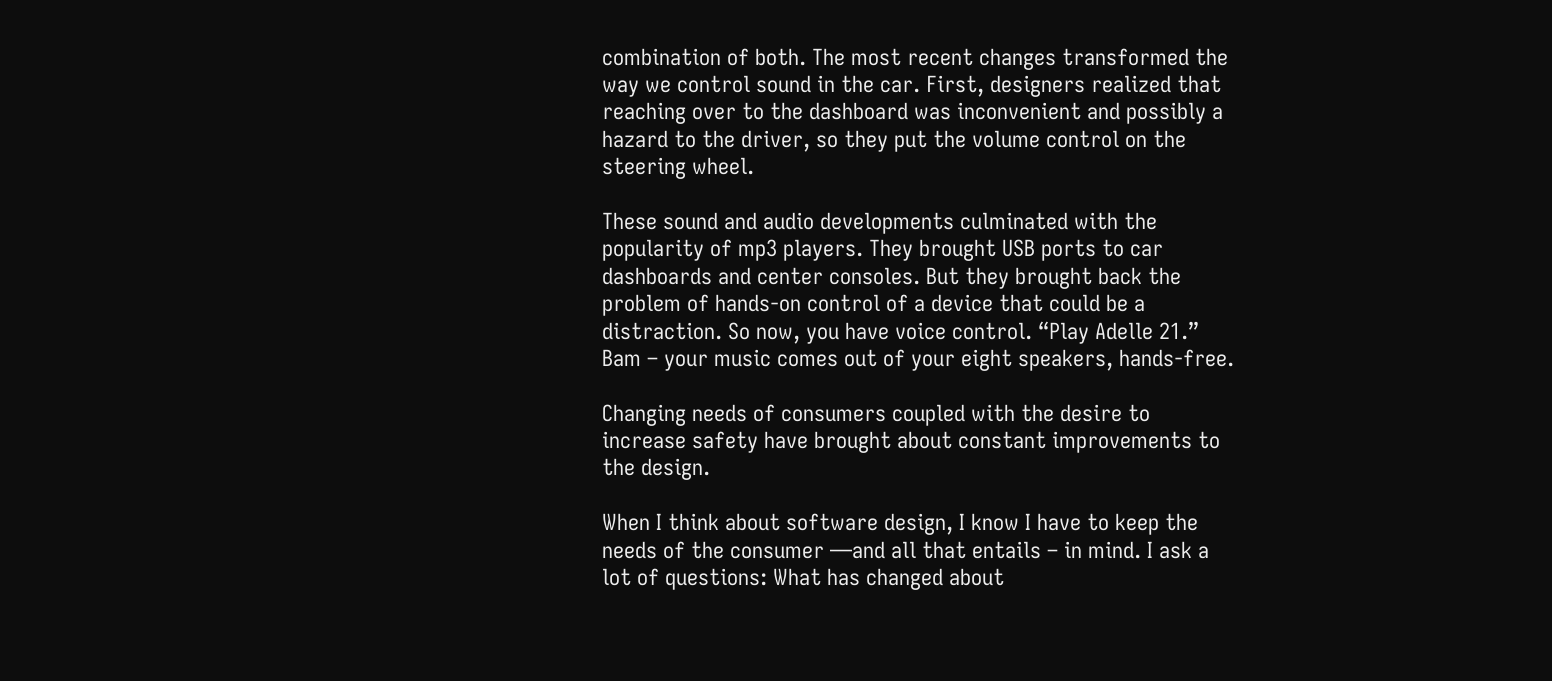combination of both. The most recent changes transformed the way we control sound in the car. First, designers realized that reaching over to the dashboard was inconvenient and possibly a hazard to the driver, so they put the volume control on the steering wheel.

These sound and audio developments culminated with the popularity of mp3 players. They brought USB ports to car dashboards and center consoles. But they brought back the problem of hands-on control of a device that could be a distraction. So now, you have voice control. “Play Adelle 21.” Bam – your music comes out of your eight speakers, hands-free.

Changing needs of consumers coupled with the desire to increase safety have brought about constant improvements to the design.

When I think about software design, I know I have to keep the needs of the consumer —and all that entails – in mind. I ask a lot of questions: What has changed about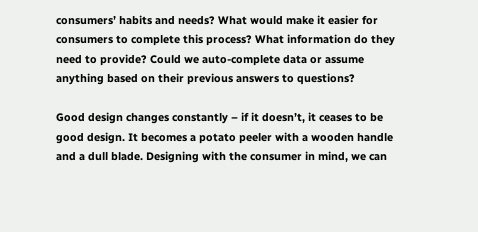consumers’ habits and needs? What would make it easier for consumers to complete this process? What information do they need to provide? Could we auto-complete data or assume anything based on their previous answers to questions?

Good design changes constantly – if it doesn’t, it ceases to be good design. It becomes a potato peeler with a wooden handle and a dull blade. Designing with the consumer in mind, we can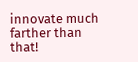innovate much farther than that!